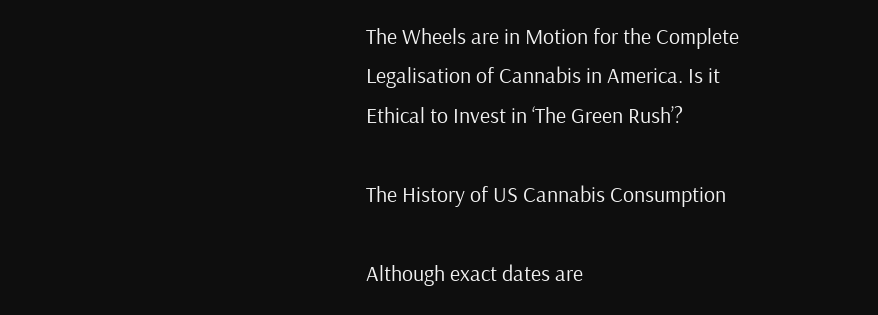The Wheels are in Motion for the Complete Legalisation of Cannabis in America. Is it Ethical to Invest in ‘The Green Rush’?

The History of US Cannabis Consumption

Although exact dates are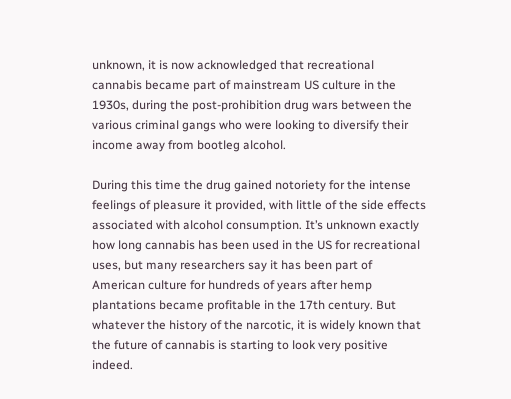unknown, it is now acknowledged that recreational cannabis became part of mainstream US culture in the 1930s, during the post-prohibition drug wars between the various criminal gangs who were looking to diversify their income away from bootleg alcohol.

During this time the drug gained notoriety for the intense feelings of pleasure it provided, with little of the side effects associated with alcohol consumption. It’s unknown exactly how long cannabis has been used in the US for recreational uses, but many researchers say it has been part of American culture for hundreds of years after hemp plantations became profitable in the 17th century. But whatever the history of the narcotic, it is widely known that the future of cannabis is starting to look very positive indeed.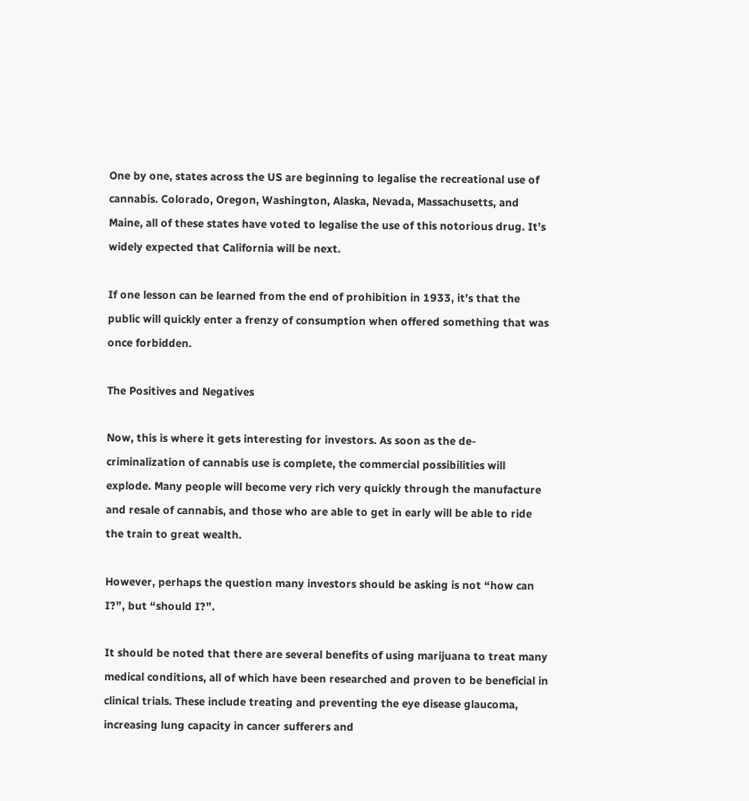One by one, states across the US are beginning to legalise the recreational use of cannabis. Colorado, Oregon, Washington, Alaska, Nevada, Massachusetts, and Maine, all of these states have voted to legalise the use of this notorious drug. It’s widely expected that California will be next.

If one lesson can be learned from the end of prohibition in 1933, it’s that the public will quickly enter a frenzy of consumption when offered something that was once forbidden.

The Positives and Negatives

Now, this is where it gets interesting for investors. As soon as the de-criminalization of cannabis use is complete, the commercial possibilities will explode. Many people will become very rich very quickly through the manufacture and resale of cannabis, and those who are able to get in early will be able to ride the train to great wealth.

However, perhaps the question many investors should be asking is not “how can I?”, but “should I?”.

It should be noted that there are several benefits of using marijuana to treat many medical conditions, all of which have been researched and proven to be beneficial in clinical trials. These include treating and preventing the eye disease glaucoma, increasing lung capacity in cancer sufferers and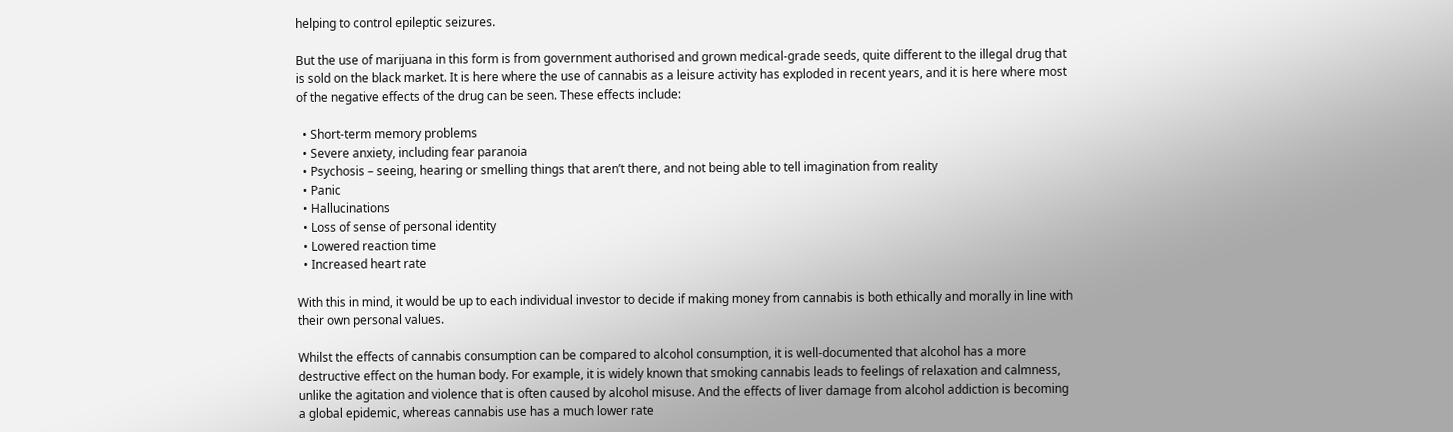helping to control epileptic seizures.

But the use of marijuana in this form is from government authorised and grown medical-grade seeds, quite different to the illegal drug that is sold on the black market. It is here where the use of cannabis as a leisure activity has exploded in recent years, and it is here where most of the negative effects of the drug can be seen. These effects include:

  • Short-term memory problems
  • Severe anxiety, including fear paranoia
  • Psychosis – seeing, hearing or smelling things that aren’t there, and not being able to tell imagination from reality
  • Panic
  • Hallucinations
  • Loss of sense of personal identity
  • Lowered reaction time
  • Increased heart rate

With this in mind, it would be up to each individual investor to decide if making money from cannabis is both ethically and morally in line with their own personal values.

Whilst the effects of cannabis consumption can be compared to alcohol consumption, it is well-documented that alcohol has a more destructive effect on the human body. For example, it is widely known that smoking cannabis leads to feelings of relaxation and calmness, unlike the agitation and violence that is often caused by alcohol misuse. And the effects of liver damage from alcohol addiction is becoming a global epidemic, whereas cannabis use has a much lower rate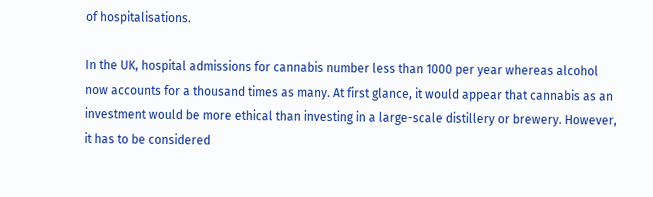of hospitalisations.

In the UK, hospital admissions for cannabis number less than 1000 per year whereas alcohol now accounts for a thousand times as many. At first glance, it would appear that cannabis as an investment would be more ethical than investing in a large-scale distillery or brewery. However, it has to be considered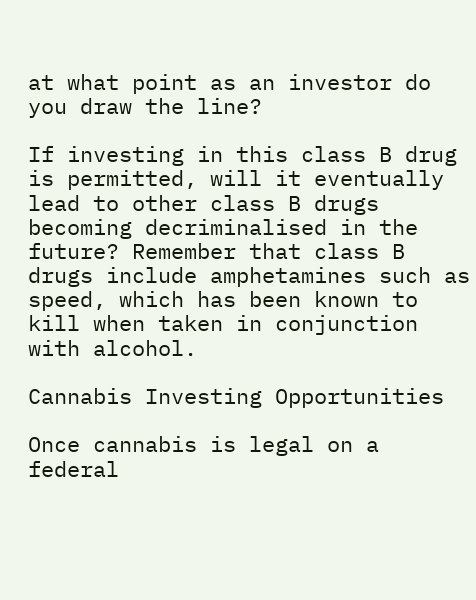at what point as an investor do you draw the line?

If investing in this class B drug is permitted, will it eventually lead to other class B drugs becoming decriminalised in the future? Remember that class B drugs include amphetamines such as speed, which has been known to kill when taken in conjunction with alcohol.

Cannabis Investing Opportunities

Once cannabis is legal on a federal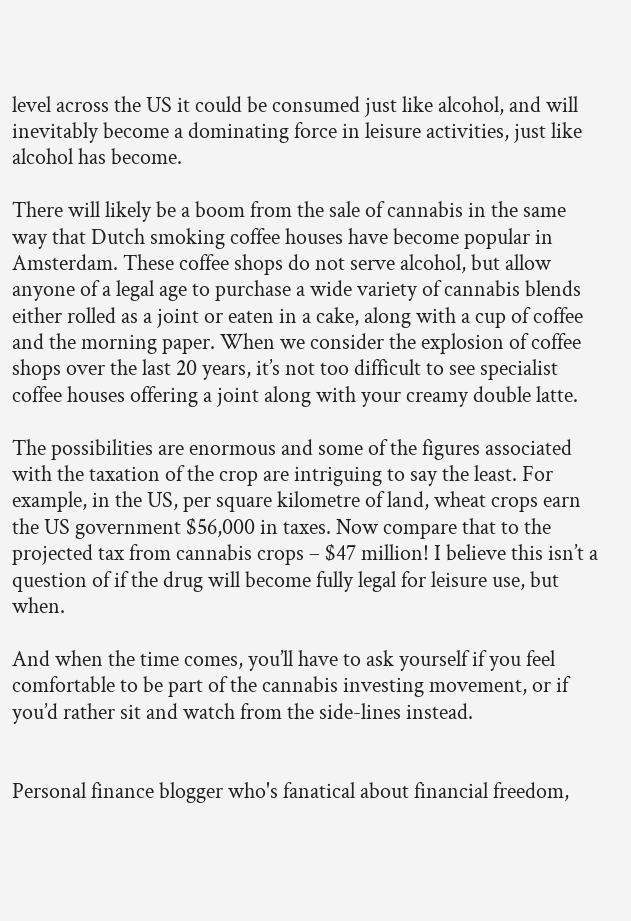level across the US it could be consumed just like alcohol, and will inevitably become a dominating force in leisure activities, just like alcohol has become.

There will likely be a boom from the sale of cannabis in the same way that Dutch smoking coffee houses have become popular in Amsterdam. These coffee shops do not serve alcohol, but allow anyone of a legal age to purchase a wide variety of cannabis blends either rolled as a joint or eaten in a cake, along with a cup of coffee and the morning paper. When we consider the explosion of coffee shops over the last 20 years, it’s not too difficult to see specialist coffee houses offering a joint along with your creamy double latte.

The possibilities are enormous and some of the figures associated with the taxation of the crop are intriguing to say the least. For example, in the US, per square kilometre of land, wheat crops earn the US government $56,000 in taxes. Now compare that to the projected tax from cannabis crops – $47 million! I believe this isn’t a question of if the drug will become fully legal for leisure use, but when.

And when the time comes, you’ll have to ask yourself if you feel comfortable to be part of the cannabis investing movement, or if you’d rather sit and watch from the side-lines instead.


Personal finance blogger who's fanatical about financial freedom,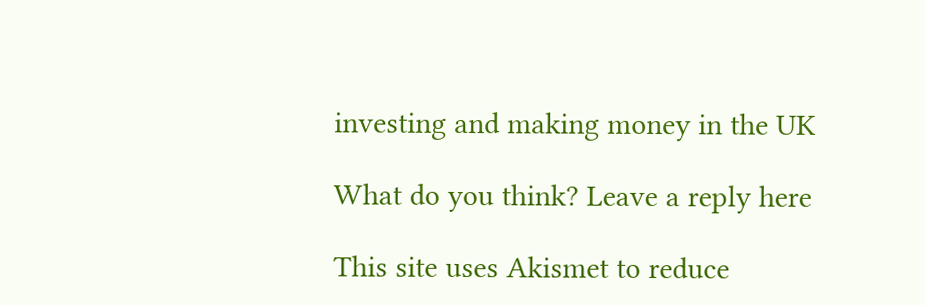investing and making money in the UK

What do you think? Leave a reply here

This site uses Akismet to reduce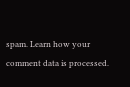spam. Learn how your comment data is processed.